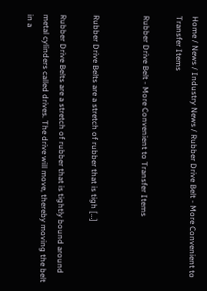Home / News / Industry News / Rubber Drive Belt - More Convenient to Transfer Items

Rubber Drive Belt - More Convenient to Transfer Items


Rubber Drive Belts are a stretch of rubber that is tigh […]

Rubber Drive Belts are a stretch of rubber that is tightly bound around metal cylinders called drives. The drive will move, thereby moving the belt in a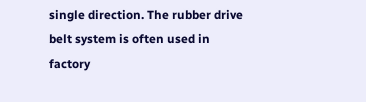single direction. The rubber drive belt system is often used in factory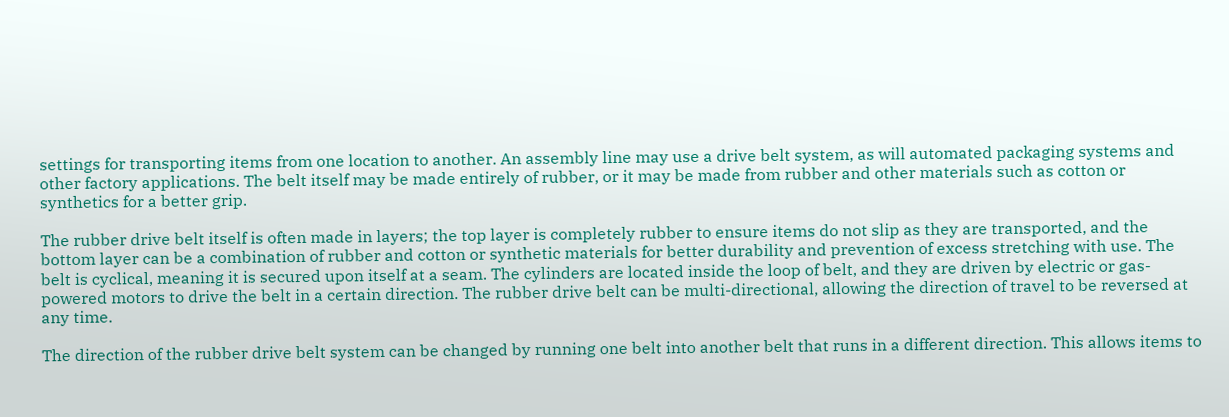settings for transporting items from one location to another. An assembly line may use a drive belt system, as will automated packaging systems and other factory applications. The belt itself may be made entirely of rubber, or it may be made from rubber and other materials such as cotton or synthetics for a better grip.

The rubber drive belt itself is often made in layers; the top layer is completely rubber to ensure items do not slip as they are transported, and the bottom layer can be a combination of rubber and cotton or synthetic materials for better durability and prevention of excess stretching with use. The belt is cyclical, meaning it is secured upon itself at a seam. The cylinders are located inside the loop of belt, and they are driven by electric or gas-powered motors to drive the belt in a certain direction. The rubber drive belt can be multi-directional, allowing the direction of travel to be reversed at any time.

The direction of the rubber drive belt system can be changed by running one belt into another belt that runs in a different direction. This allows items to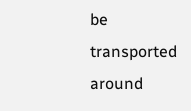be transported around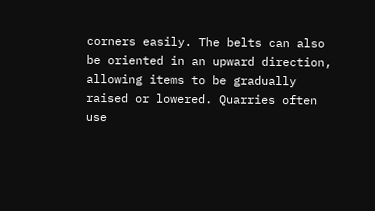corners easily. The belts can also be oriented in an upward direction, allowing items to be gradually raised or lowered. Quarries often use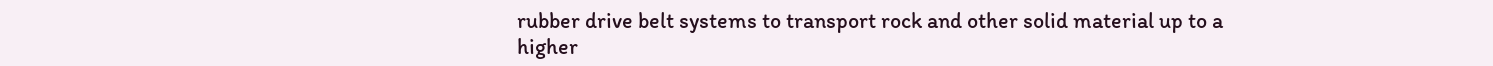rubber drive belt systems to transport rock and other solid material up to a higher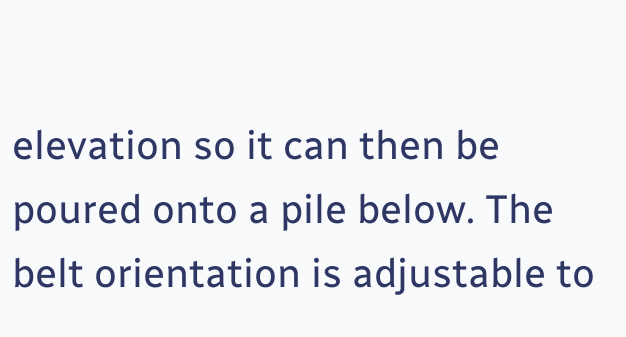elevation so it can then be poured onto a pile below. The belt orientation is adjustable to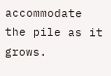accommodate the pile as it grows.